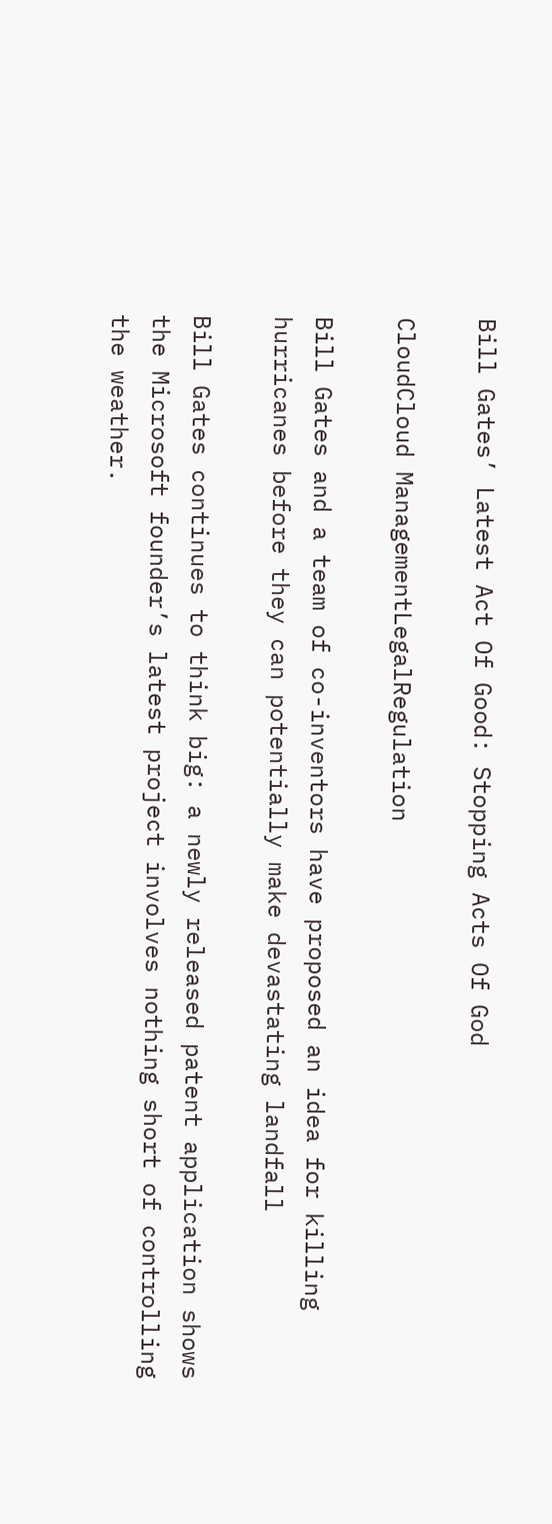Bill Gates’ Latest Act Of Good: Stopping Acts Of God

CloudCloud ManagementLegalRegulation

Bill Gates and a team of co-inventors have proposed an idea for killing hurricanes before they can potentially make devastating landfall

Bill Gates continues to think big: a newly released patent application shows the Microsoft founder’s latest project involves nothing short of controlling the weather.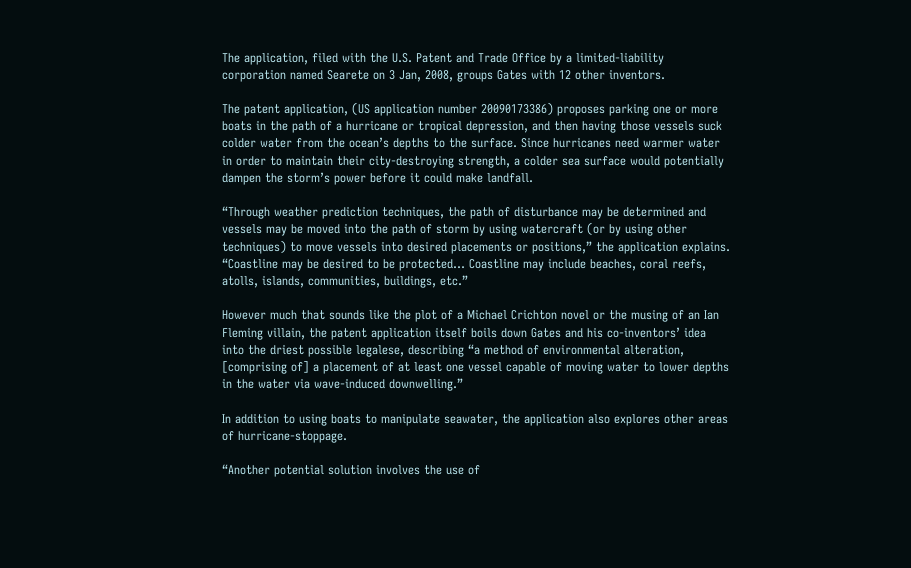The application, filed with the U.S. Patent and Trade Office by a limited-liability corporation named Searete on 3 Jan, 2008, groups Gates with 12 other inventors.

The patent application, (US application number 20090173386) proposes parking one or more boats in the path of a hurricane or tropical depression, and then having those vessels suck colder water from the ocean’s depths to the surface. Since hurricanes need warmer water in order to maintain their city-destroying strength, a colder sea surface would potentially dampen the storm’s power before it could make landfall.

“Through weather prediction techniques, the path of disturbance may be determined and vessels may be moved into the path of storm by using watercraft (or by using other techniques) to move vessels into desired placements or positions,” the application explains. “Coastline may be desired to be protected… Coastline may include beaches, coral reefs, atolls, islands, communities, buildings, etc.”

However much that sounds like the plot of a Michael Crichton novel or the musing of an Ian Fleming villain, the patent application itself boils down Gates and his co-inventors’ idea into the driest possible legalese, describing “a method of environmental alteration, [comprising of] a placement of at least one vessel capable of moving water to lower depths in the water via wave-induced downwelling.”

In addition to using boats to manipulate seawater, the application also explores other areas of hurricane-stoppage.

“Another potential solution involves the use of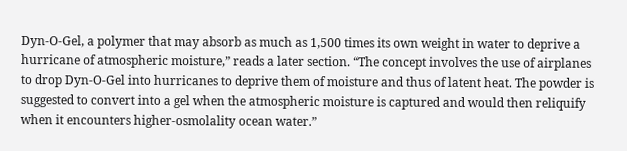Dyn-O-Gel, a polymer that may absorb as much as 1,500 times its own weight in water to deprive a hurricane of atmospheric moisture,” reads a later section. “The concept involves the use of airplanes to drop Dyn-O-Gel into hurricanes to deprive them of moisture and thus of latent heat. The powder is suggested to convert into a gel when the atmospheric moisture is captured and would then reliquify when it encounters higher-osmolality ocean water.”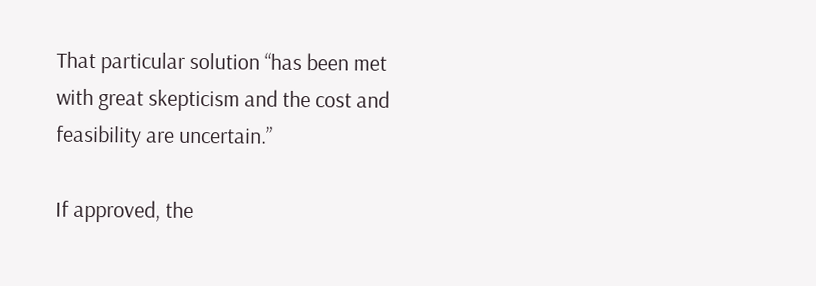That particular solution “has been met with great skepticism and the cost and feasibility are uncertain.”

If approved, the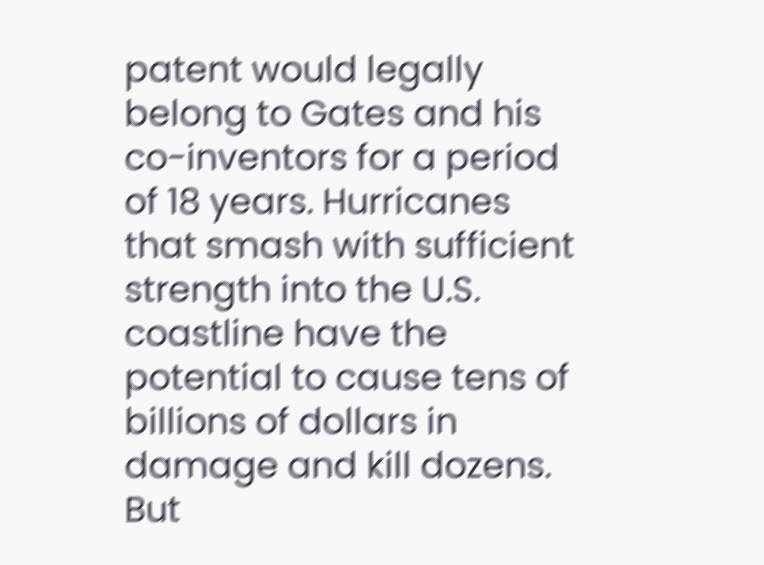patent would legally belong to Gates and his co-inventors for a period of 18 years. Hurricanes that smash with sufficient strength into the U.S. coastline have the potential to cause tens of billions of dollars in damage and kill dozens. But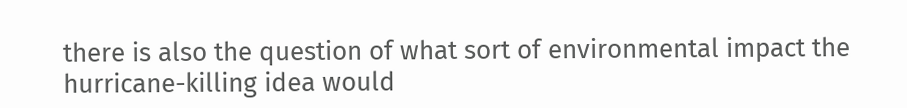there is also the question of what sort of environmental impact the hurricane-killing idea would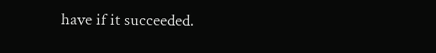have if it succeeded.